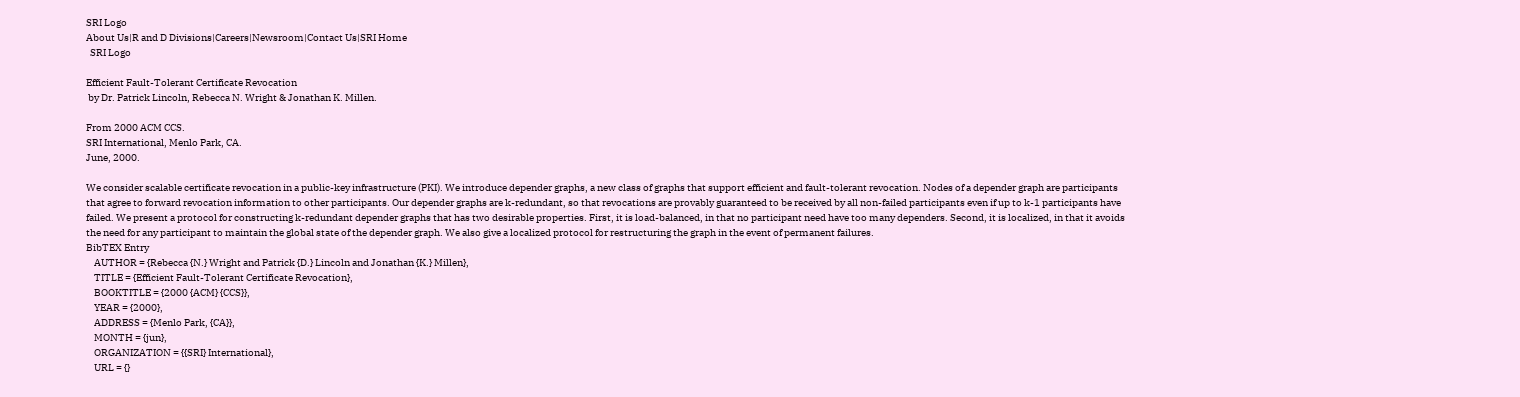SRI Logo
About Us|R and D Divisions|Careers|Newsroom|Contact Us|SRI Home
  SRI Logo

Efficient Fault-Tolerant Certificate Revocation
 by Dr. Patrick Lincoln, Rebecca N. Wright & Jonathan K. Millen.

From 2000 ACM CCS.
SRI International, Menlo Park, CA.
June, 2000.

We consider scalable certificate revocation in a public-key infrastructure (PKI). We introduce depender graphs, a new class of graphs that support efficient and fault-tolerant revocation. Nodes of a depender graph are participants that agree to forward revocation information to other participants. Our depender graphs are k-redundant, so that revocations are provably guaranteed to be received by all non-failed participants even if up to k-1 participants have failed. We present a protocol for constructing k-redundant depender graphs that has two desirable properties. First, it is load-balanced, in that no participant need have too many dependers. Second, it is localized, in that it avoids the need for any participant to maintain the global state of the depender graph. We also give a localized protocol for restructuring the graph in the event of permanent failures.
BibTEX Entry
    AUTHOR = {Rebecca {N.} Wright and Patrick {D.} Lincoln and Jonathan {K.} Millen},
    TITLE = {Efficient Fault-Tolerant Certificate Revocation},
    BOOKTITLE = {2000 {ACM} {CCS}},
    YEAR = {2000},
    ADDRESS = {Menlo Park, {CA}},
    MONTH = {jun},
    ORGANIZATION = {{SRI} International},
    URL = {}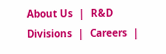About Us  |  R&D Divisions  |  Careers  |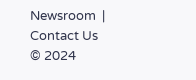Newsroom  |  Contact Us
© 2024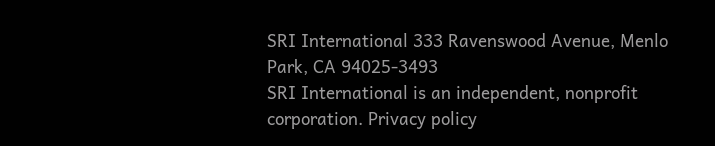SRI International 333 Ravenswood Avenue, Menlo Park, CA 94025-3493
SRI International is an independent, nonprofit corporation. Privacy policy